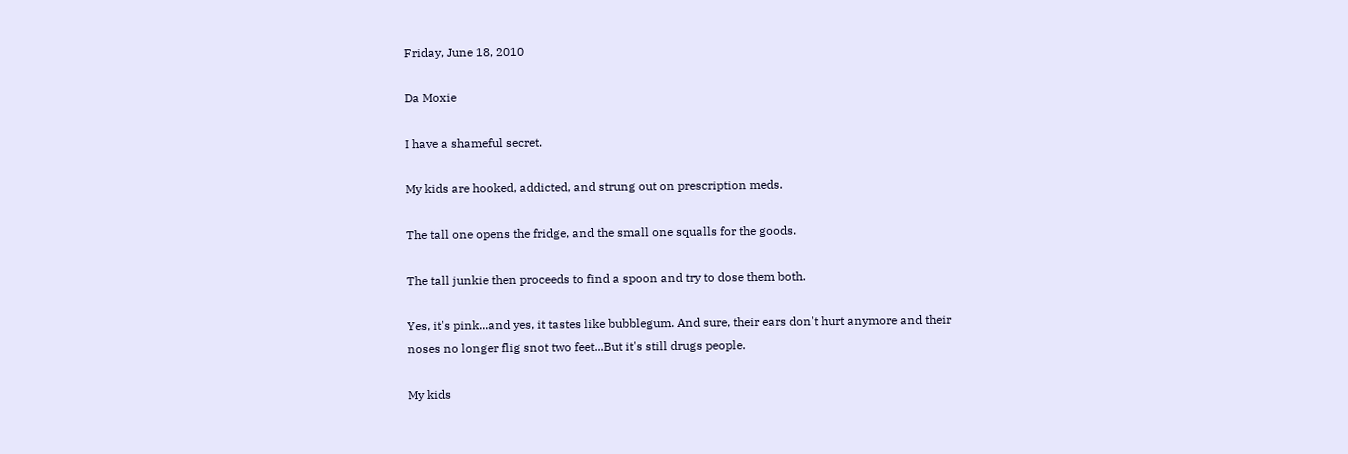Friday, June 18, 2010

Da Moxie

I have a shameful secret.

My kids are hooked, addicted, and strung out on prescription meds.

The tall one opens the fridge, and the small one squalls for the goods.

The tall junkie then proceeds to find a spoon and try to dose them both.

Yes, it's pink...and yes, it tastes like bubblegum. And sure, their ears don't hurt anymore and their noses no longer flig snot two feet...But it's still drugs people.

My kids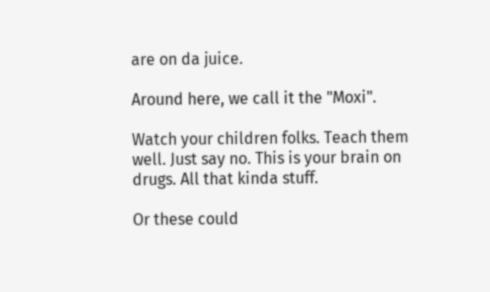are on da juice.

Around here, we call it the "Moxi".

Watch your children folks. Teach them well. Just say no. This is your brain on drugs. All that kinda stuff.

Or these could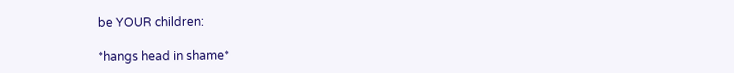be YOUR children:

*hangs head in shame*